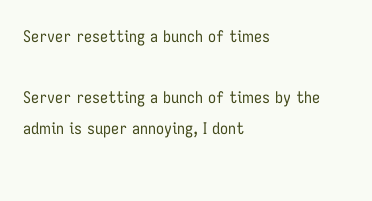Server resetting a bunch of times

Server resetting a bunch of times by the admin is super annoying, I dont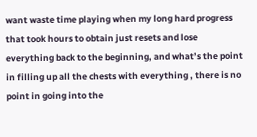want waste time playing when my long hard progress that took hours to obtain just resets and lose everything back to the beginning, and what’s the point in filling up all the chests with everything , there is no point in going into the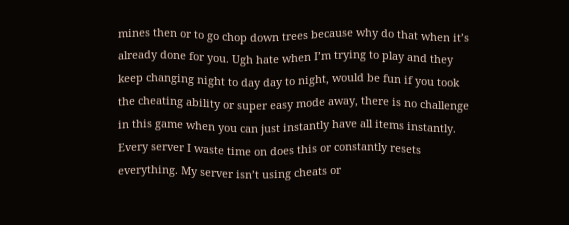mines then or to go chop down trees because why do that when it’s already done for you. Ugh hate when I’m trying to play and they keep changing night to day day to night, would be fun if you took the cheating ability or super easy mode away, there is no challenge in this game when you can just instantly have all items instantly. Every server I waste time on does this or constantly resets everything. My server isn’t using cheats or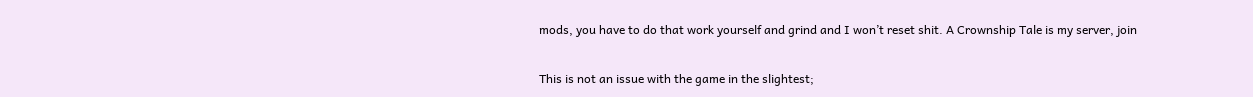mods, you have to do that work yourself and grind and I won’t reset shit. A Crownship Tale is my server, join

This is not an issue with the game in the slightest;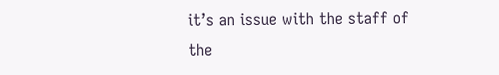it’s an issue with the staff of the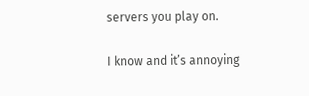servers you play on.

I know and it’s annoying